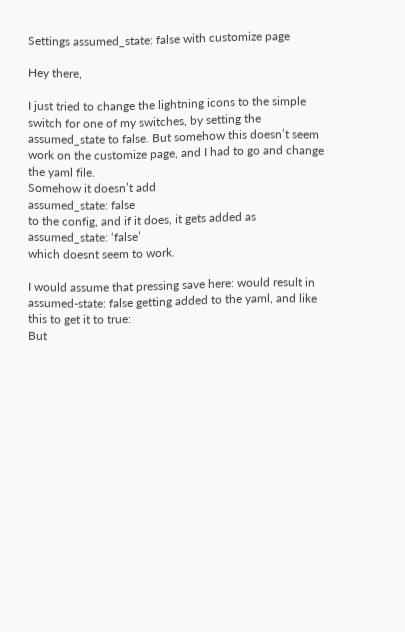Settings assumed_state: false with customize page

Hey there,

I just tried to change the lightning icons to the simple switch for one of my switches, by setting the assumed_state to false. But somehow this doesn’t seem work on the customize page, and I had to go and change the yaml file.
Somehow it doesn’t add
assumed_state: false
to the config, and if it does, it gets added as
assumed_state: ‘false’
which doesnt seem to work.

I would assume that pressing save here: would result in assumed-state: false getting added to the yaml, and like this to get it to true:
But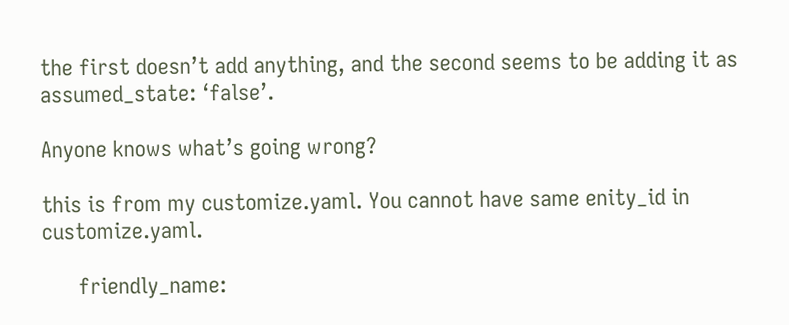the first doesn’t add anything, and the second seems to be adding it as assumed_state: ‘false’.

Anyone knows what’s going wrong?

this is from my customize.yaml. You cannot have same enity_id in customize.yaml.

      friendly_name: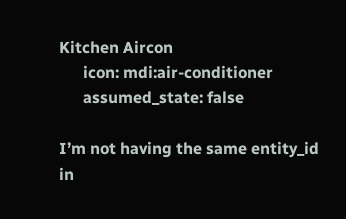Kitchen Aircon
      icon: mdi:air-conditioner
      assumed_state: false

I’m not having the same entity_id in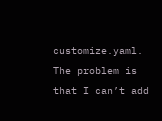customize.yaml. The problem is that I can’t add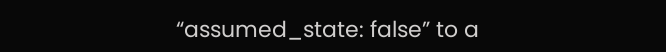“assumed_state: false” to a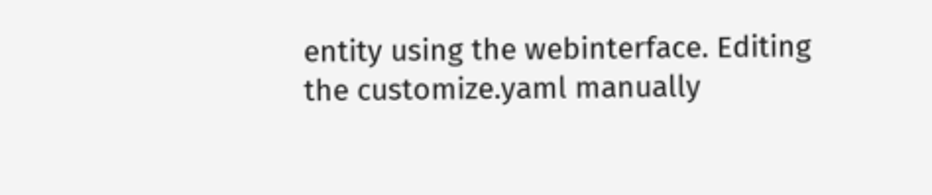entity using the webinterface. Editing the customize.yaml manually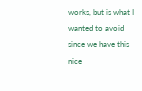works, but is what I wanted to avoid since we have this nice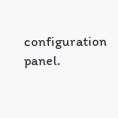configuration panel.